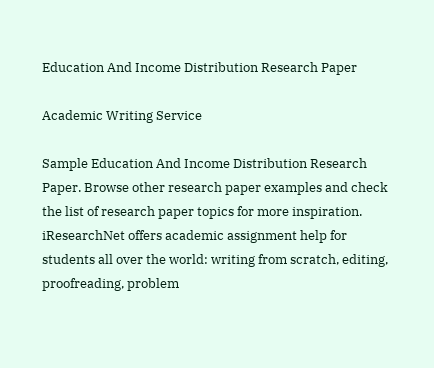Education And Income Distribution Research Paper

Academic Writing Service

Sample Education And Income Distribution Research Paper. Browse other research paper examples and check the list of research paper topics for more inspiration. iResearchNet offers academic assignment help for students all over the world: writing from scratch, editing, proofreading, problem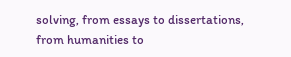solving, from essays to dissertations, from humanities to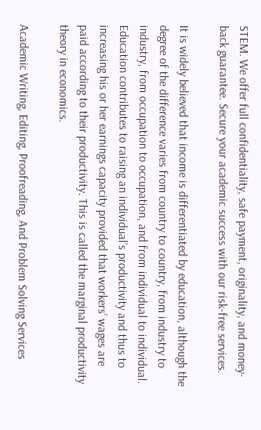STEM. We offer full confidentiality, safe payment, originality, and money-back guarantee. Secure your academic success with our risk-free services.

It is widely believed that income is differentiated by education, although the degree of the difference varies from country to country, from industry to industry, from occupation to occupation, and from individual to individual. Education contributes to raising an individual’s productivity and thus to increasing his or her earnings capacity provided that workers’ wages are paid according to their productivity. This is called the marginal productivity theory in economics.

Academic Writing, Editing, Proofreading, And Problem Solving Services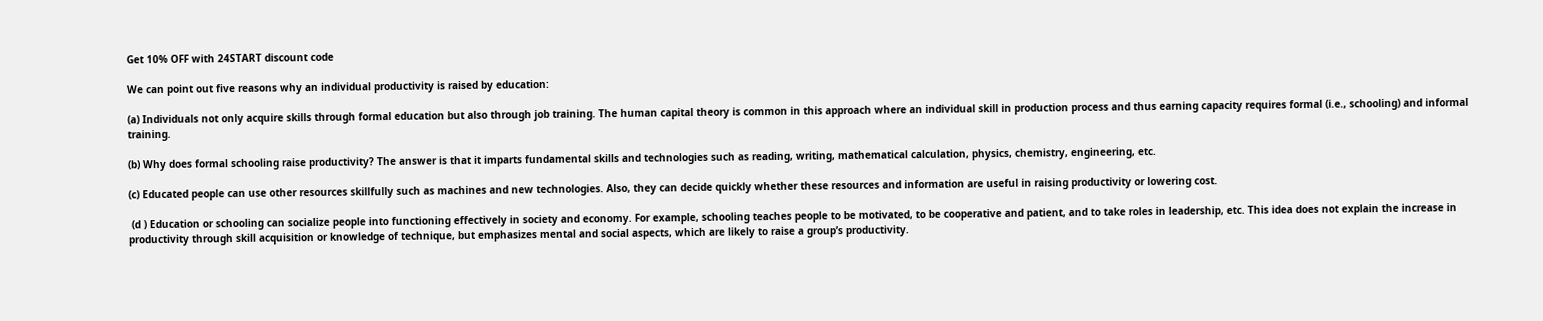Get 10% OFF with 24START discount code

We can point out five reasons why an individual productivity is raised by education:

(a) Individuals not only acquire skills through formal education but also through job training. The human capital theory is common in this approach where an individual skill in production process and thus earning capacity requires formal (i.e., schooling) and informal training.

(b) Why does formal schooling raise productivity? The answer is that it imparts fundamental skills and technologies such as reading, writing, mathematical calculation, physics, chemistry, engineering, etc.

(c) Educated people can use other resources skillfully such as machines and new technologies. Also, they can decide quickly whether these resources and information are useful in raising productivity or lowering cost.

 (d ) Education or schooling can socialize people into functioning effectively in society and economy. For example, schooling teaches people to be motivated, to be cooperative and patient, and to take roles in leadership, etc. This idea does not explain the increase in productivity through skill acquisition or knowledge of technique, but emphasizes mental and social aspects, which are likely to raise a group’s productivity.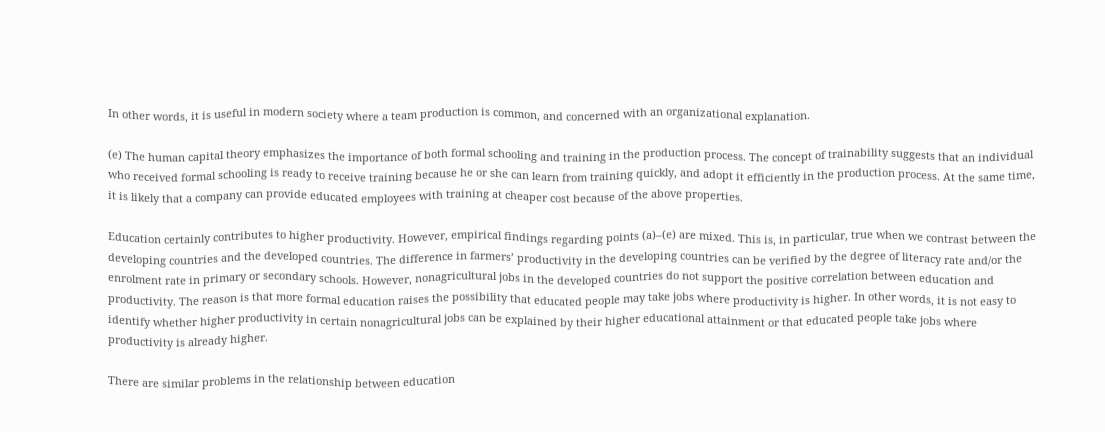In other words, it is useful in modern society where a team production is common, and concerned with an organizational explanation.

(e) The human capital theory emphasizes the importance of both formal schooling and training in the production process. The concept of trainability suggests that an individual who received formal schooling is ready to receive training because he or she can learn from training quickly, and adopt it efficiently in the production process. At the same time, it is likely that a company can provide educated employees with training at cheaper cost because of the above properties.

Education certainly contributes to higher productivity. However, empirical findings regarding points (a)–(e) are mixed. This is, in particular, true when we contrast between the developing countries and the developed countries. The difference in farmers’ productivity in the developing countries can be verified by the degree of literacy rate and/or the enrolment rate in primary or secondary schools. However, nonagricultural jobs in the developed countries do not support the positive correlation between education and productivity. The reason is that more formal education raises the possibility that educated people may take jobs where productivity is higher. In other words, it is not easy to identify whether higher productivity in certain nonagricultural jobs can be explained by their higher educational attainment or that educated people take jobs where productivity is already higher.

There are similar problems in the relationship between education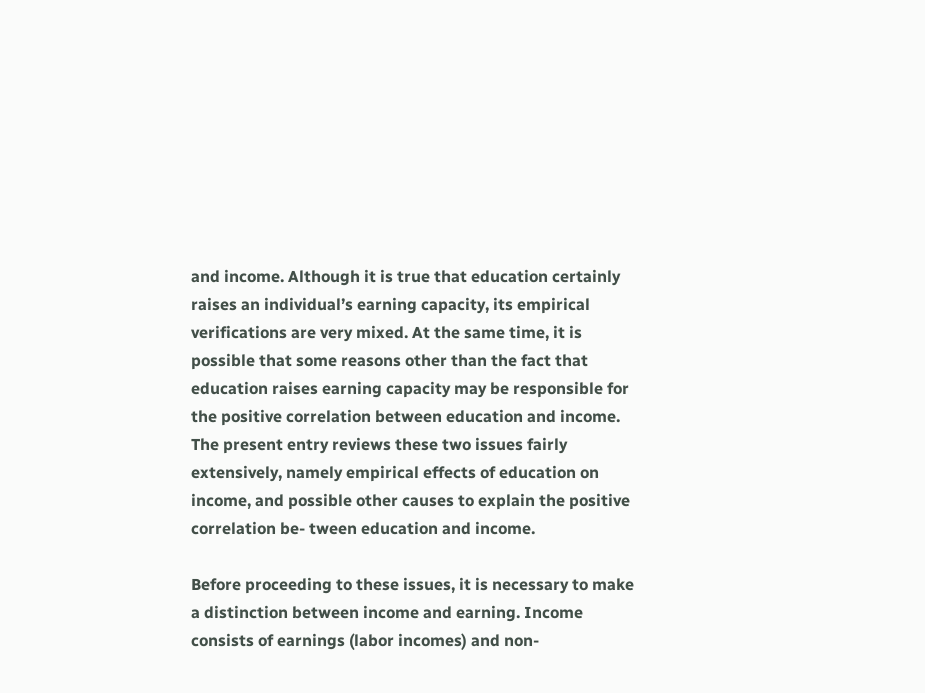and income. Although it is true that education certainly raises an individual’s earning capacity, its empirical verifications are very mixed. At the same time, it is possible that some reasons other than the fact that education raises earning capacity may be responsible for the positive correlation between education and income. The present entry reviews these two issues fairly extensively, namely empirical effects of education on income, and possible other causes to explain the positive correlation be- tween education and income.

Before proceeding to these issues, it is necessary to make a distinction between income and earning. Income consists of earnings (labor incomes) and non-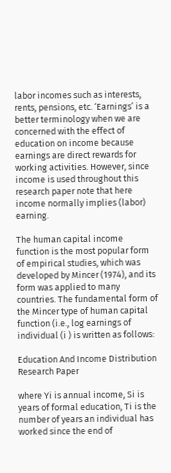labor incomes such as interests, rents, pensions, etc. ‘Earnings’ is a better terminology when we are concerned with the effect of education on income because earnings are direct rewards for working activities. However, since income is used throughout this research paper note that here income normally implies (labor) earning.

The human capital income function is the most popular form of empirical studies, which was developed by Mincer (1974), and its form was applied to many countries. The fundamental form of the Mincer type of human capital function (i.e., log earnings of individual (i ) is written as follows:

Education And Income Distribution Research Paper

where Yi is annual income, Si is years of formal education, Ti is the number of years an individual has worked since the end of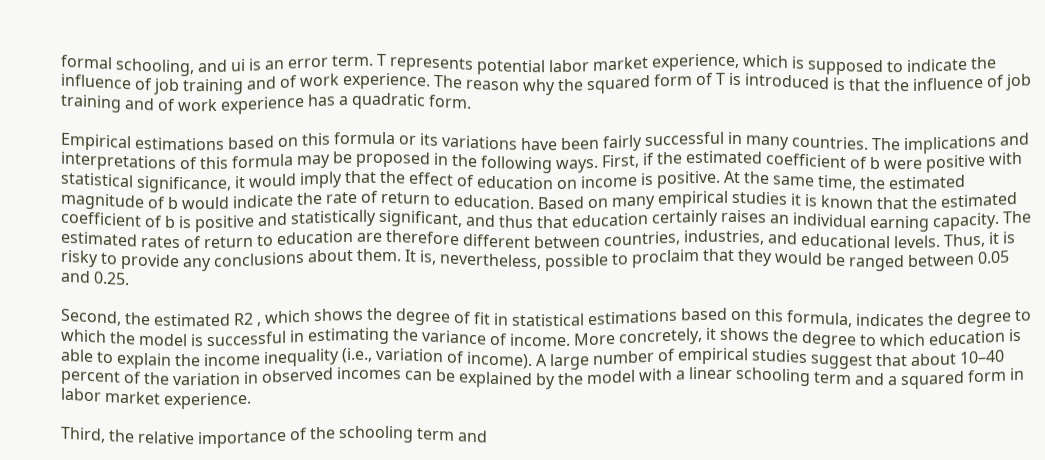formal schooling, and ui is an error term. T represents potential labor market experience, which is supposed to indicate the influence of job training and of work experience. The reason why the squared form of T is introduced is that the influence of job training and of work experience has a quadratic form.

Empirical estimations based on this formula or its variations have been fairly successful in many countries. The implications and interpretations of this formula may be proposed in the following ways. First, if the estimated coefficient of b were positive with statistical significance, it would imply that the effect of education on income is positive. At the same time, the estimated magnitude of b would indicate the rate of return to education. Based on many empirical studies it is known that the estimated coefficient of b is positive and statistically significant, and thus that education certainly raises an individual earning capacity. The estimated rates of return to education are therefore different between countries, industries, and educational levels. Thus, it is risky to provide any conclusions about them. It is, nevertheless, possible to proclaim that they would be ranged between 0.05 and 0.25.

Second, the estimated R2 , which shows the degree of fit in statistical estimations based on this formula, indicates the degree to which the model is successful in estimating the variance of income. More concretely, it shows the degree to which education is able to explain the income inequality (i.e., variation of income). A large number of empirical studies suggest that about 10–40 percent of the variation in observed incomes can be explained by the model with a linear schooling term and a squared form in labor market experience.

Third, the relative importance of the schooling term and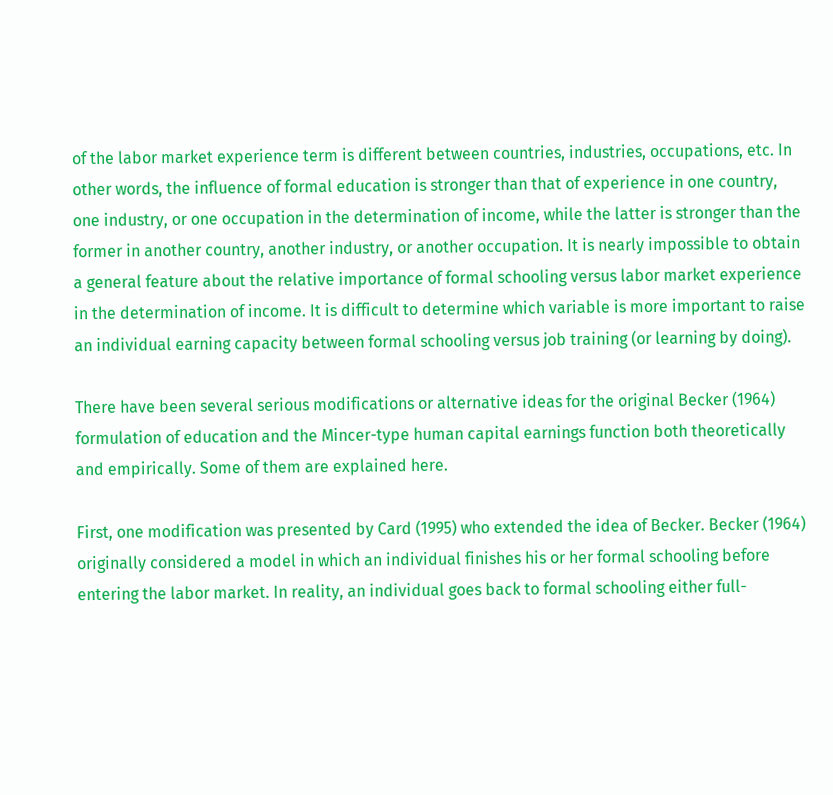of the labor market experience term is different between countries, industries, occupations, etc. In other words, the influence of formal education is stronger than that of experience in one country, one industry, or one occupation in the determination of income, while the latter is stronger than the former in another country, another industry, or another occupation. It is nearly impossible to obtain a general feature about the relative importance of formal schooling versus labor market experience in the determination of income. It is difficult to determine which variable is more important to raise an individual earning capacity between formal schooling versus job training (or learning by doing).

There have been several serious modifications or alternative ideas for the original Becker (1964) formulation of education and the Mincer-type human capital earnings function both theoretically and empirically. Some of them are explained here.

First, one modification was presented by Card (1995) who extended the idea of Becker. Becker (1964) originally considered a model in which an individual finishes his or her formal schooling before entering the labor market. In reality, an individual goes back to formal schooling either full-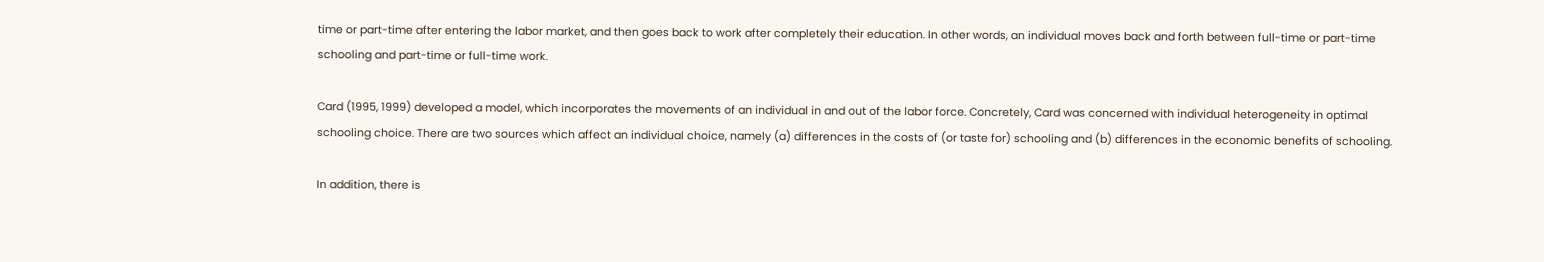time or part-time after entering the labor market, and then goes back to work after completely their education. In other words, an individual moves back and forth between full-time or part-time schooling and part-time or full-time work.

Card (1995, 1999) developed a model, which incorporates the movements of an individual in and out of the labor force. Concretely, Card was concerned with individual heterogeneity in optimal schooling choice. There are two sources which affect an individual choice, namely (a) differences in the costs of (or taste for) schooling and (b) differences in the economic benefits of schooling.

In addition, there is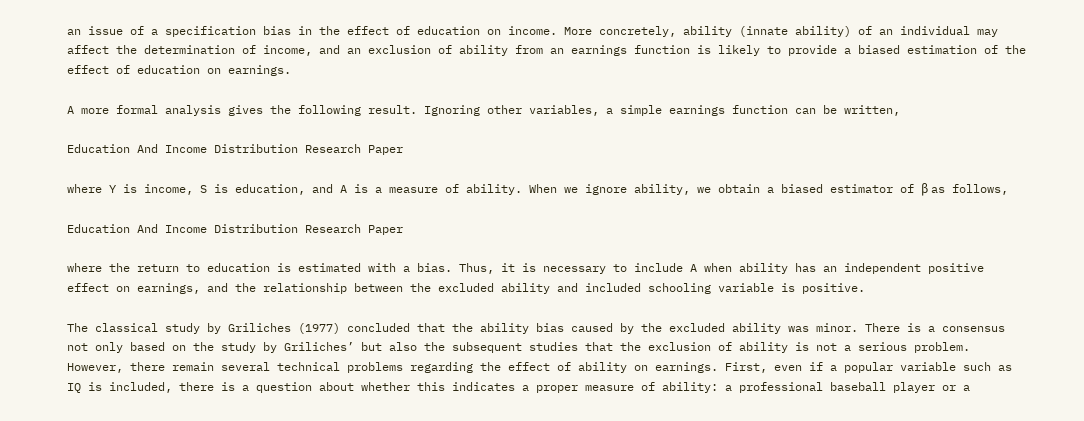an issue of a specification bias in the effect of education on income. More concretely, ability (innate ability) of an individual may affect the determination of income, and an exclusion of ability from an earnings function is likely to provide a biased estimation of the effect of education on earnings.

A more formal analysis gives the following result. Ignoring other variables, a simple earnings function can be written,

Education And Income Distribution Research Paper

where Y is income, S is education, and A is a measure of ability. When we ignore ability, we obtain a biased estimator of β as follows,

Education And Income Distribution Research Paper

where the return to education is estimated with a bias. Thus, it is necessary to include A when ability has an independent positive effect on earnings, and the relationship between the excluded ability and included schooling variable is positive.

The classical study by Griliches (1977) concluded that the ability bias caused by the excluded ability was minor. There is a consensus not only based on the study by Griliches’ but also the subsequent studies that the exclusion of ability is not a serious problem. However, there remain several technical problems regarding the effect of ability on earnings. First, even if a popular variable such as IQ is included, there is a question about whether this indicates a proper measure of ability: a professional baseball player or a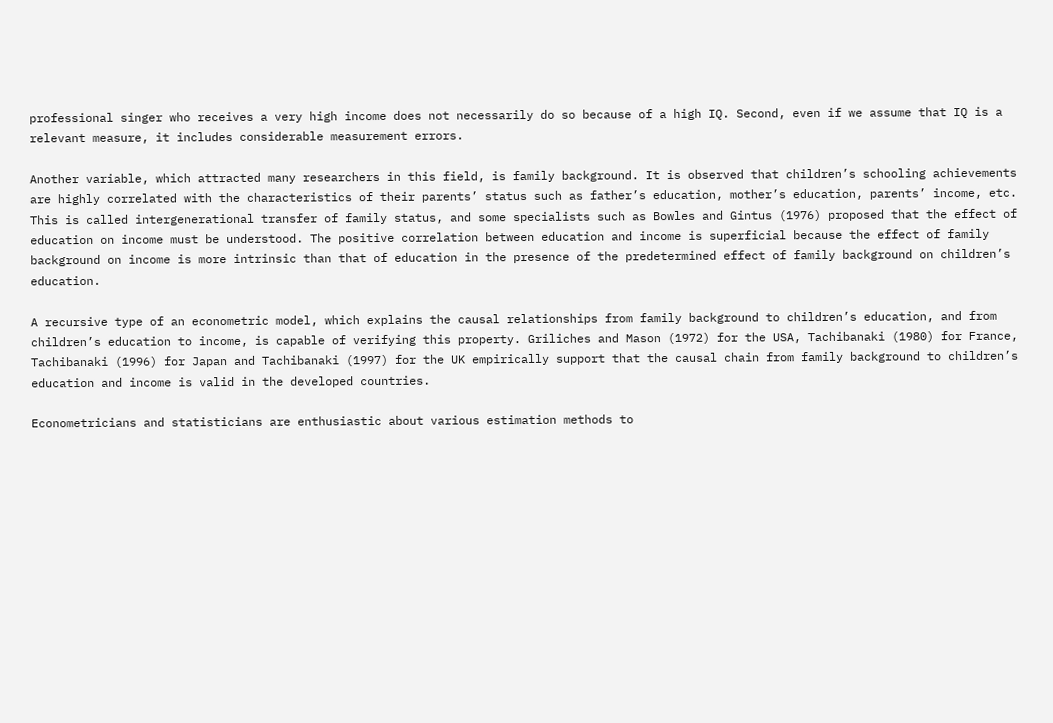professional singer who receives a very high income does not necessarily do so because of a high IQ. Second, even if we assume that IQ is a relevant measure, it includes considerable measurement errors.

Another variable, which attracted many researchers in this field, is family background. It is observed that children’s schooling achievements are highly correlated with the characteristics of their parents’ status such as father’s education, mother’s education, parents’ income, etc. This is called intergenerational transfer of family status, and some specialists such as Bowles and Gintus (1976) proposed that the effect of education on income must be understood. The positive correlation between education and income is superficial because the effect of family background on income is more intrinsic than that of education in the presence of the predetermined effect of family background on children’s education.

A recursive type of an econometric model, which explains the causal relationships from family background to children’s education, and from children’s education to income, is capable of verifying this property. Griliches and Mason (1972) for the USA, Tachibanaki (1980) for France, Tachibanaki (1996) for Japan and Tachibanaki (1997) for the UK empirically support that the causal chain from family background to children’s education and income is valid in the developed countries.

Econometricians and statisticians are enthusiastic about various estimation methods to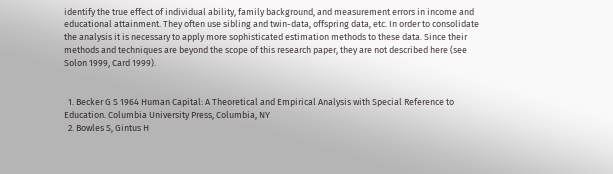identify the true effect of individual ability, family background, and measurement errors in income and educational attainment. They often use sibling and twin-data, offspring data, etc. In order to consolidate the analysis it is necessary to apply more sophisticated estimation methods to these data. Since their methods and techniques are beyond the scope of this research paper, they are not described here (see Solon 1999, Card 1999).


  1. Becker G S 1964 Human Capital: A Theoretical and Empirical Analysis with Special Reference to Education. Columbia University Press, Columbia, NY
  2. Bowles S, Gintus H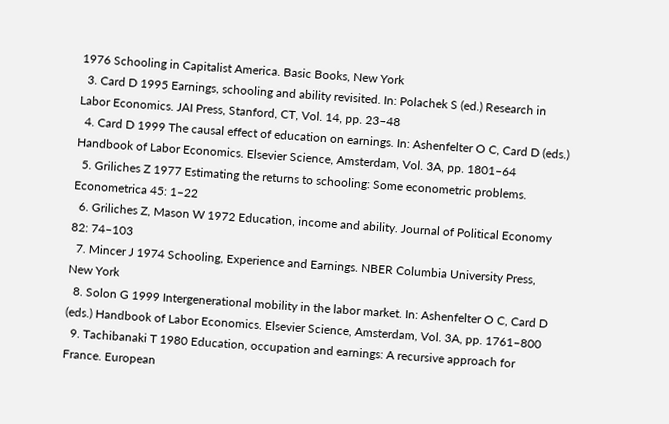1976 Schooling in Capitalist America. Basic Books, New York
  3. Card D 1995 Earnings, schooling and ability revisited. In: Polachek S (ed.) Research in Labor Economics. JAI Press, Stanford, CT, Vol. 14, pp. 23–48
  4. Card D 1999 The causal effect of education on earnings. In: Ashenfelter O C, Card D (eds.) Handbook of Labor Economics. Elsevier Science, Amsterdam, Vol. 3A, pp. 1801–64
  5. Griliches Z 1977 Estimating the returns to schooling: Some econometric problems. Econometrica 45: 1–22
  6. Griliches Z, Mason W 1972 Education, income and ability. Journal of Political Economy 82: 74–103
  7. Mincer J 1974 Schooling, Experience and Earnings. NBER Columbia University Press, New York
  8. Solon G 1999 Intergenerational mobility in the labor market. In: Ashenfelter O C, Card D (eds.) Handbook of Labor Economics. Elsevier Science, Amsterdam, Vol. 3A, pp. 1761–800
  9. Tachibanaki T 1980 Education, occupation and earnings: A recursive approach for France. European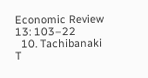Economic Review 13: 103–22
  10. Tachibanaki T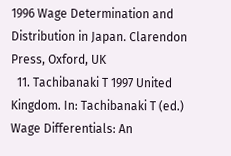1996 Wage Determination and Distribution in Japan. Clarendon Press, Oxford, UK
  11. Tachibanaki T 1997 United Kingdom. In: Tachibanaki T (ed.) Wage Differentials: An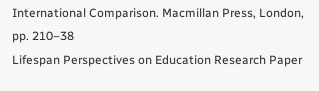International Comparison. Macmillan Press, London, pp. 210–38
Lifespan Perspectives on Education Research Paper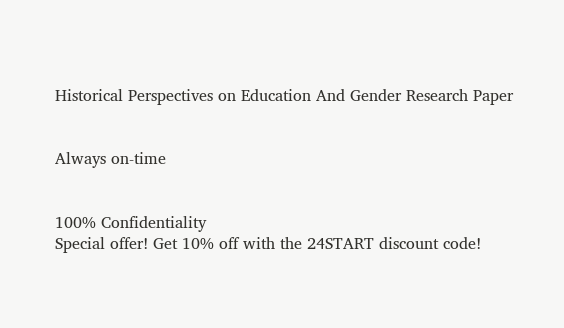Historical Perspectives on Education And Gender Research Paper


Always on-time


100% Confidentiality
Special offer! Get 10% off with the 24START discount code!